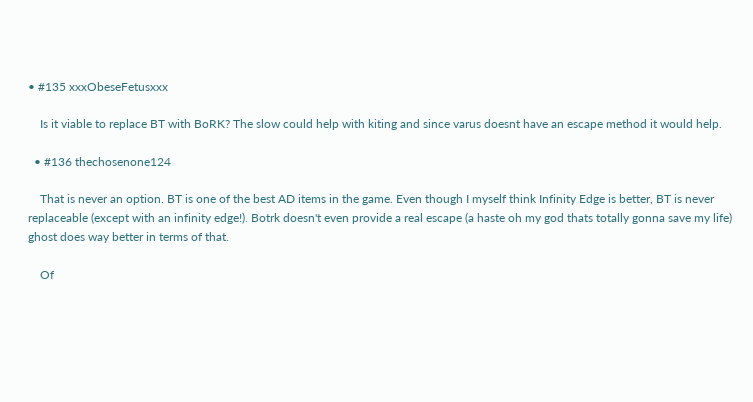• #135 xxxObeseFetusxxx

    Is it viable to replace BT with BoRK? The slow could help with kiting and since varus doesnt have an escape method it would help.

  • #136 thechosenone124

    That is never an option. BT is one of the best AD items in the game. Even though I myself think Infinity Edge is better, BT is never replaceable (except with an infinity edge!). Botrk doesn't even provide a real escape (a haste oh my god thats totally gonna save my life) ghost does way better in terms of that.

    Of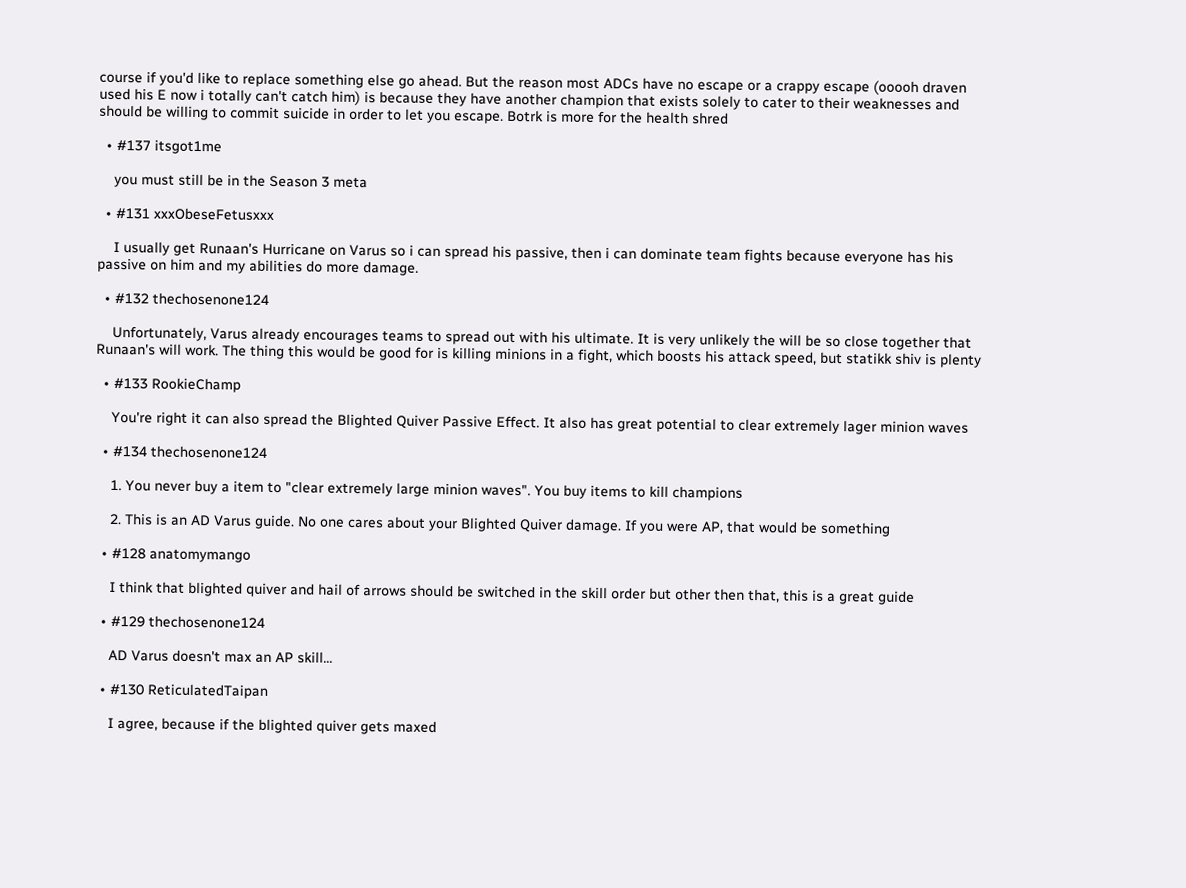course if you'd like to replace something else go ahead. But the reason most ADCs have no escape or a crappy escape (ooooh draven used his E now i totally can't catch him) is because they have another champion that exists solely to cater to their weaknesses and should be willing to commit suicide in order to let you escape. Botrk is more for the health shred

  • #137 itsgot1me

    you must still be in the Season 3 meta

  • #131 xxxObeseFetusxxx

    I usually get Runaan's Hurricane on Varus so i can spread his passive, then i can dominate team fights because everyone has his passive on him and my abilities do more damage.

  • #132 thechosenone124

    Unfortunately, Varus already encourages teams to spread out with his ultimate. It is very unlikely the will be so close together that Runaan's will work. The thing this would be good for is killing minions in a fight, which boosts his attack speed, but statikk shiv is plenty

  • #133 RookieChamp

    You're right it can also spread the Blighted Quiver Passive Effect. It also has great potential to clear extremely lager minion waves

  • #134 thechosenone124

    1. You never buy a item to "clear extremely large minion waves". You buy items to kill champions

    2. This is an AD Varus guide. No one cares about your Blighted Quiver damage. If you were AP, that would be something

  • #128 anatomymango

    I think that blighted quiver and hail of arrows should be switched in the skill order but other then that, this is a great guide

  • #129 thechosenone124

    AD Varus doesn't max an AP skill...

  • #130 ReticulatedTaipan

    I agree, because if the blighted quiver gets maxed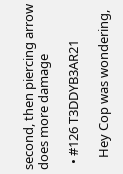second, then piercing arrow does more damage

  • #126 T3DDYB3AR21

    Hey Cop was wondering,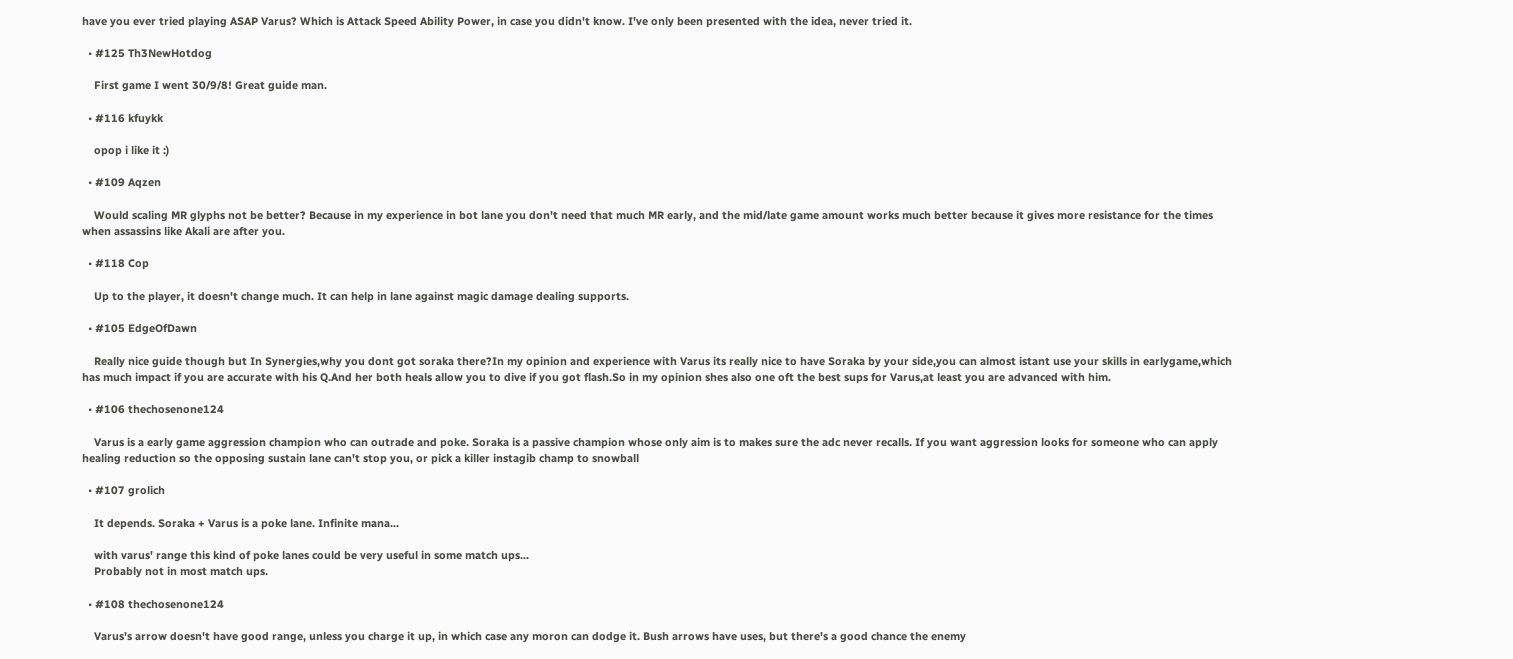have you ever tried playing ASAP Varus? Which is Attack Speed Ability Power, in case you didn't know. I've only been presented with the idea, never tried it.

  • #125 Th3NewHotdog

    First game I went 30/9/8! Great guide man.

  • #116 kfuykk

    opop i like it :)

  • #109 Aqzen

    Would scaling MR glyphs not be better? Because in my experience in bot lane you don't need that much MR early, and the mid/late game amount works much better because it gives more resistance for the times when assassins like Akali are after you.

  • #118 Cop

    Up to the player, it doesn't change much. It can help in lane against magic damage dealing supports.

  • #105 EdgeOfDawn

    Really nice guide though but In Synergies,why you dont got soraka there?In my opinion and experience with Varus its really nice to have Soraka by your side,you can almost istant use your skills in earlygame,which has much impact if you are accurate with his Q.And her both heals allow you to dive if you got flash.So in my opinion shes also one oft the best sups for Varus,at least you are advanced with him.

  • #106 thechosenone124

    Varus is a early game aggression champion who can outrade and poke. Soraka is a passive champion whose only aim is to makes sure the adc never recalls. If you want aggression looks for someone who can apply healing reduction so the opposing sustain lane can't stop you, or pick a killer instagib champ to snowball

  • #107 grolich

    It depends. Soraka + Varus is a poke lane. Infinite mana...

    with varus' range this kind of poke lanes could be very useful in some match ups...
    Probably not in most match ups.

  • #108 thechosenone124

    Varus's arrow doesn't have good range, unless you charge it up, in which case any moron can dodge it. Bush arrows have uses, but there's a good chance the enemy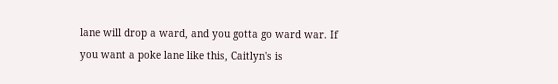lane will drop a ward, and you gotta go ward war. If you want a poke lane like this, Caitlyn's is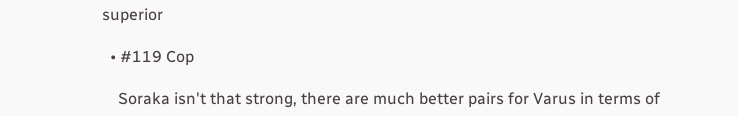superior

  • #119 Cop

    Soraka isn't that strong, there are much better pairs for Varus in terms of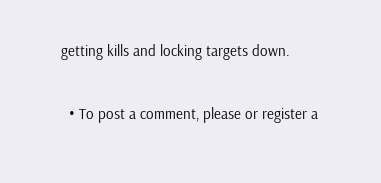getting kills and locking targets down.

  • To post a comment, please or register a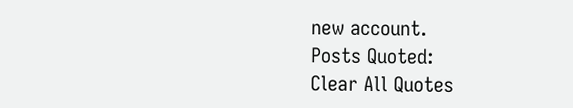new account.
Posts Quoted:
Clear All Quotes